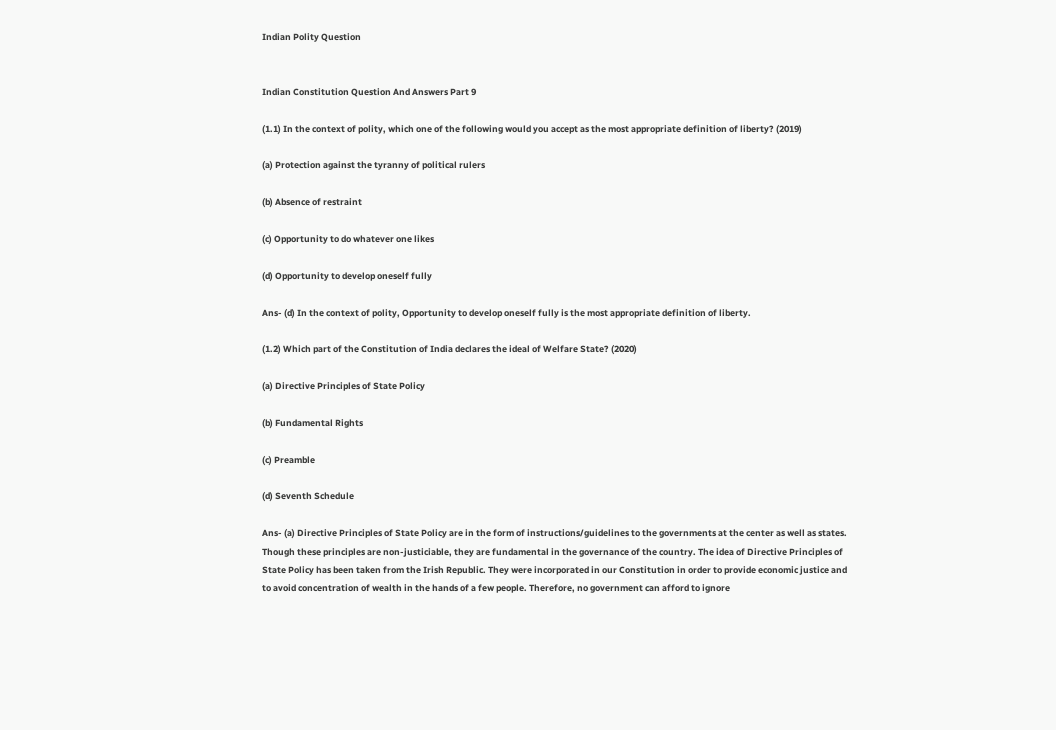Indian Polity Question


Indian Constitution Question And Answers Part 9

(1.1) In the context of polity, which one of the following would you accept as the most appropriate definition of liberty? (2019)

(a) Protection against the tyranny of political rulers

(b) Absence of restraint

(c) Opportunity to do whatever one likes

(d) Opportunity to develop oneself fully

Ans- (d) In the context of polity, Opportunity to develop oneself fully is the most appropriate definition of liberty.

(1.2) Which part of the Constitution of India declares the ideal of Welfare State? (2020)

(a) Directive Principles of State Policy

(b) Fundamental Rights

(c) Preamble

(d) Seventh Schedule

Ans- (a) Directive Principles of State Policy are in the form of instructions/guidelines to the governments at the center as well as states. Though these principles are non-justiciable, they are fundamental in the governance of the country. The idea of Directive Principles of State Policy has been taken from the Irish Republic. They were incorporated in our Constitution in order to provide economic justice and to avoid concentration of wealth in the hands of a few people. Therefore, no government can afford to ignore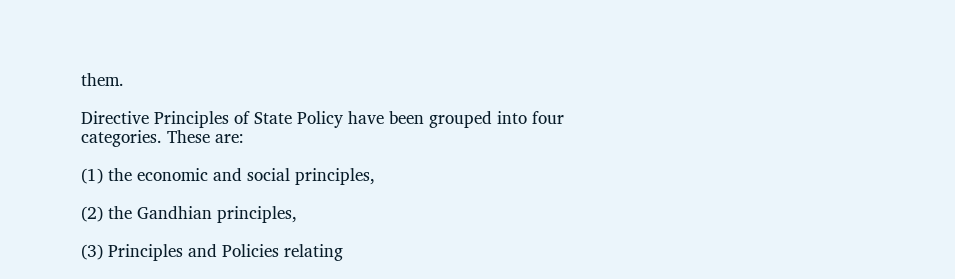them.

Directive Principles of State Policy have been grouped into four categories. These are:

(1) the economic and social principles,

(2) the Gandhian principles,

(3) Principles and Policies relating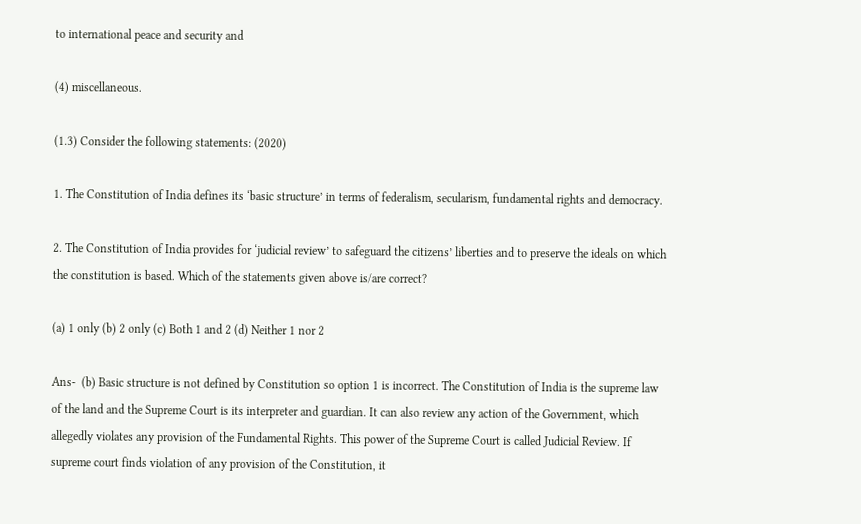to international peace and security and

(4) miscellaneous.

(1.3) Consider the following statements: (2020)

1. The Constitution of India defines its ‘basic structure’ in terms of federalism, secularism, fundamental rights and democracy.

2. The Constitution of India provides for ‘judicial review’ to safeguard the citizens’ liberties and to preserve the ideals on which the constitution is based. Which of the statements given above is/are correct?

(a) 1 only (b) 2 only (c) Both 1 and 2 (d) Neither 1 nor 2

Ans-  (b) Basic structure is not defined by Constitution so option 1 is incorrect. The Constitution of India is the supreme law of the land and the Supreme Court is its interpreter and guardian. It can also review any action of the Government, which allegedly violates any provision of the Fundamental Rights. This power of the Supreme Court is called Judicial Review. If supreme court finds violation of any provision of the Constitution, it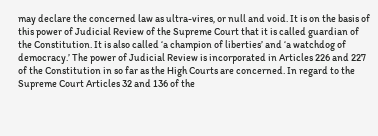may declare the concerned law as ultra-vires, or null and void. It is on the basis of this power of Judicial Review of the Supreme Court that it is called guardian of the Constitution. It is also called ‘a champion of liberties’ and ‘a watchdog of democracy.’ The power of Judicial Review is incorporated in Articles 226 and 227 of the Constitution in so far as the High Courts are concerned. In regard to the Supreme Court Articles 32 and 136 of the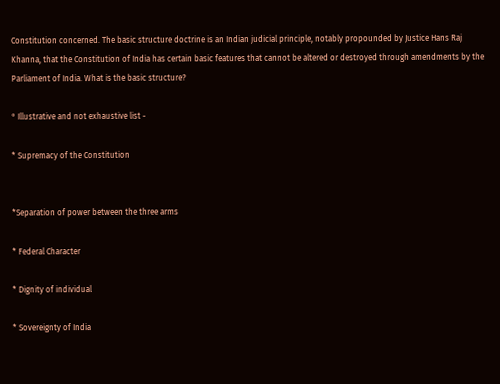Constitution concerned. The basic structure doctrine is an Indian judicial principle, notably propounded by Justice Hans Raj Khanna, that the Constitution of India has certain basic features that cannot be altered or destroyed through amendments by the Parliament of India. What is the basic structure?

° Illustrative and not exhaustive list -

* Supremacy of the Constitution


*Separation of power between the three arms

* Federal Character

* Dignity of individual

* Sovereignty of India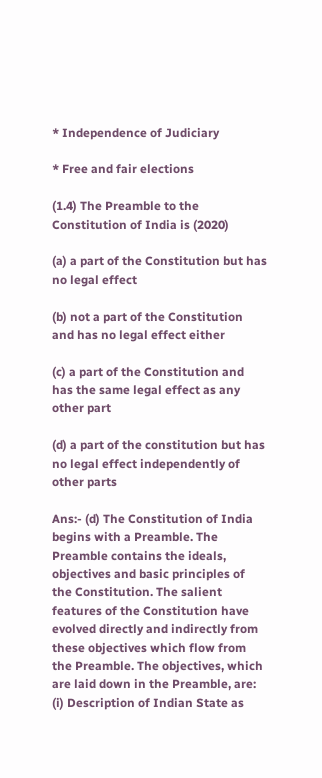* Independence of Judiciary

* Free and fair elections

(1.4) The Preamble to the Constitution of India is (2020)

(a) a part of the Constitution but has no legal effect

(b) not a part of the Constitution and has no legal effect either

(c) a part of the Constitution and has the same legal effect as any other part

(d) a part of the constitution but has no legal effect independently of other parts

Ans:- (d) The Constitution of India begins with a Preamble. The Preamble contains the ideals, objectives and basic principles of the Constitution. The salient features of the Constitution have evolved directly and indirectly from these objectives which flow from the Preamble. The objectives, which are laid down in the Preamble, are: (i) Description of Indian State as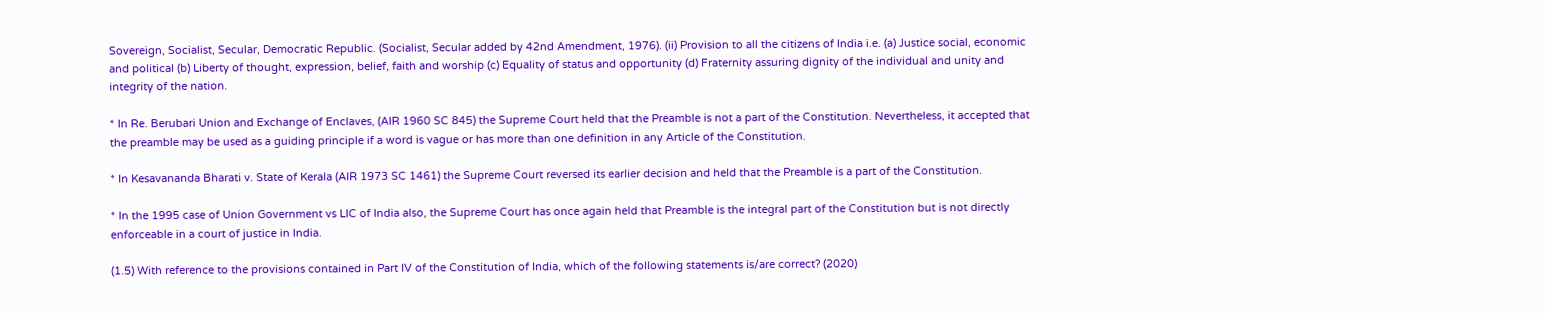Sovereign, Socialist, Secular, Democratic Republic. (Socialist, Secular added by 42nd Amendment, 1976). (ii) Provision to all the citizens of India i.e. (a) Justice social, economic and political (b) Liberty of thought, expression, belief, faith and worship (c) Equality of status and opportunity (d) Fraternity assuring dignity of the individual and unity and integrity of the nation.

* In Re. Berubari Union and Exchange of Enclaves, (AIR 1960 SC 845) the Supreme Court held that the Preamble is not a part of the Constitution. Nevertheless, it accepted that the preamble may be used as a guiding principle if a word is vague or has more than one definition in any Article of the Constitution.

* In Kesavananda Bharati v. State of Kerala (AIR 1973 SC 1461) the Supreme Court reversed its earlier decision and held that the Preamble is a part of the Constitution.

* In the 1995 case of Union Government vs LIC of India also, the Supreme Court has once again held that Preamble is the integral part of the Constitution but is not directly enforceable in a court of justice in India.

(1.5) With reference to the provisions contained in Part IV of the Constitution of India, which of the following statements is/are correct? (2020)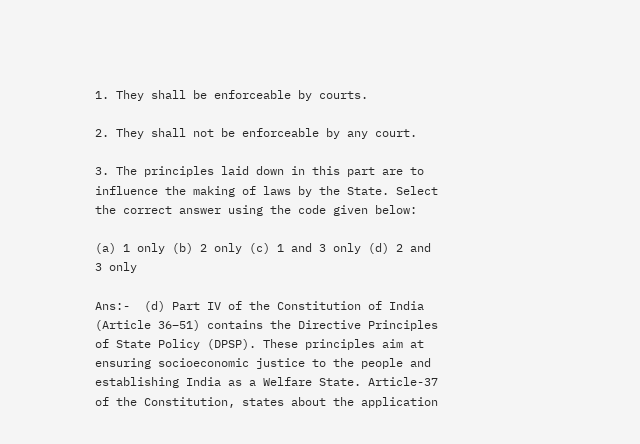1. They shall be enforceable by courts.

2. They shall not be enforceable by any court.

3. The principles laid down in this part are to influence the making of laws by the State. Select the correct answer using the code given below:

(a) 1 only (b) 2 only (c) 1 and 3 only (d) 2 and 3 only

Ans:-  (d) Part IV of the Constitution of India (Article 36–51) contains the Directive Principles of State Policy (DPSP). These principles aim at ensuring socioeconomic justice to the people and establishing India as a Welfare State. Article-37 of the Constitution, states about the application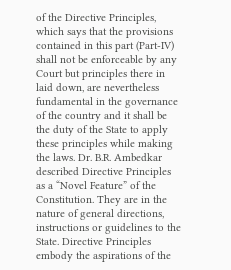of the Directive Principles, which says that the provisions contained in this part (Part-IV) shall not be enforceable by any Court but principles there in laid down, are nevertheless fundamental in the governance of the country and it shall be the duty of the State to apply these principles while making the laws. Dr. B.R. Ambedkar described Directive Principles as a “Novel Feature” of the Constitution. They are in the nature of general directions, instructions or guidelines to the State. Directive Principles embody the aspirations of the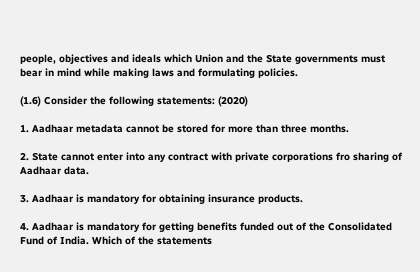people, objectives and ideals which Union and the State governments must bear in mind while making laws and formulating policies.

(1.6) Consider the following statements: (2020)

1. Aadhaar metadata cannot be stored for more than three months.

2. State cannot enter into any contract with private corporations fro sharing of Aadhaar data.

3. Aadhaar is mandatory for obtaining insurance products.

4. Aadhaar is mandatory for getting benefits funded out of the Consolidated Fund of India. Which of the statements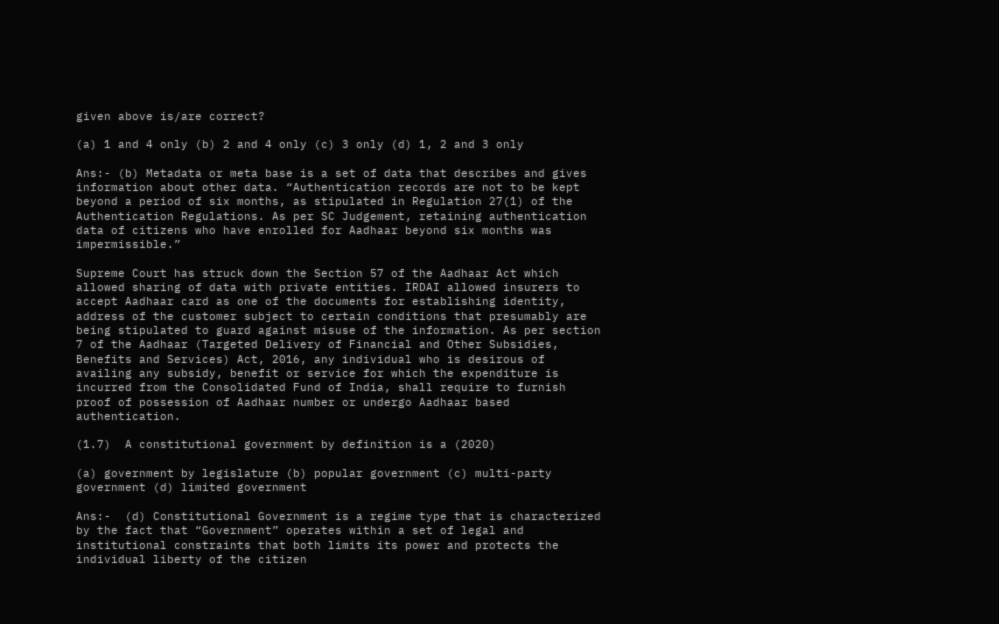given above is/are correct?

(a) 1 and 4 only (b) 2 and 4 only (c) 3 only (d) 1, 2 and 3 only

Ans:- (b) Metadata or meta base is a set of data that describes and gives information about other data. “Authentication records are not to be kept beyond a period of six months, as stipulated in Regulation 27(1) of the Authentication Regulations. As per SC Judgement, retaining authentication data of citizens who have enrolled for Aadhaar beyond six months was impermissible.”

Supreme Court has struck down the Section 57 of the Aadhaar Act which allowed sharing of data with private entities. IRDAI allowed insurers to accept Aadhaar card as one of the documents for establishing identity, address of the customer subject to certain conditions that presumably are being stipulated to guard against misuse of the information. As per section 7 of the Aadhaar (Targeted Delivery of Financial and Other Subsidies, Benefits and Services) Act, 2016, any individual who is desirous of availing any subsidy, benefit or service for which the expenditure is incurred from the Consolidated Fund of India, shall require to furnish proof of possession of Aadhaar number or undergo Aadhaar based authentication.

(1.7)  A constitutional government by definition is a (2020)

(a) government by legislature (b) popular government (c) multi-party government (d) limited government

Ans:-  (d) Constitutional Government is a regime type that is characterized by the fact that “Government” operates within a set of legal and institutional constraints that both limits its power and protects the individual liberty of the citizen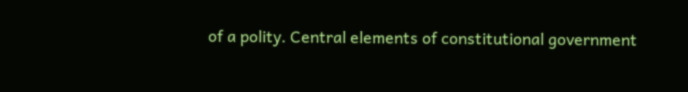of a polity. Central elements of constitutional government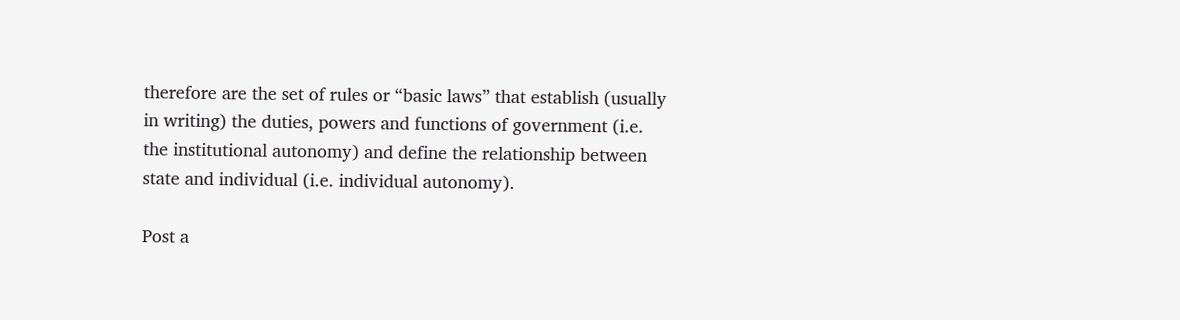therefore are the set of rules or “basic laws” that establish (usually in writing) the duties, powers and functions of government (i.e. the institutional autonomy) and define the relationship between state and individual (i.e. individual autonomy).

Post a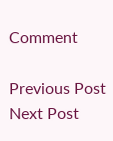Comment

Previous Post Next Post